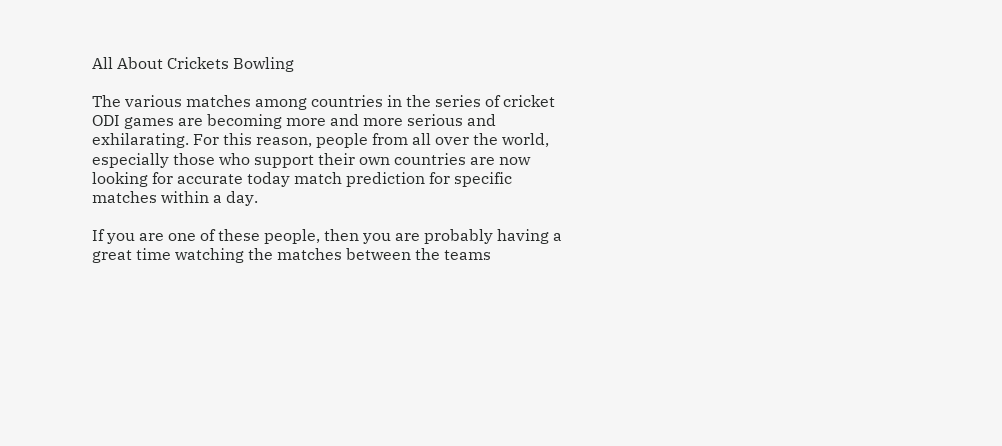All About Crickets Bowling

The various matches among countries in the series of cricket ODI games are becoming more and more serious and exhilarating. For this reason, people from all over the world, especially those who support their own countries are now looking for accurate today match prediction for specific matches within a day.

If you are one of these people, then you are probably having a great time watching the matches between the teams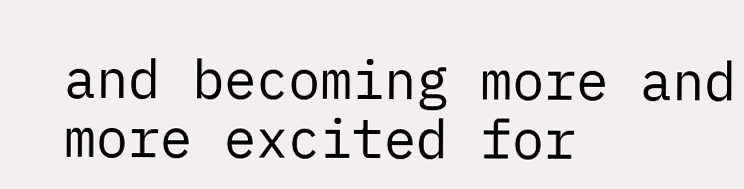and becoming more and more excited for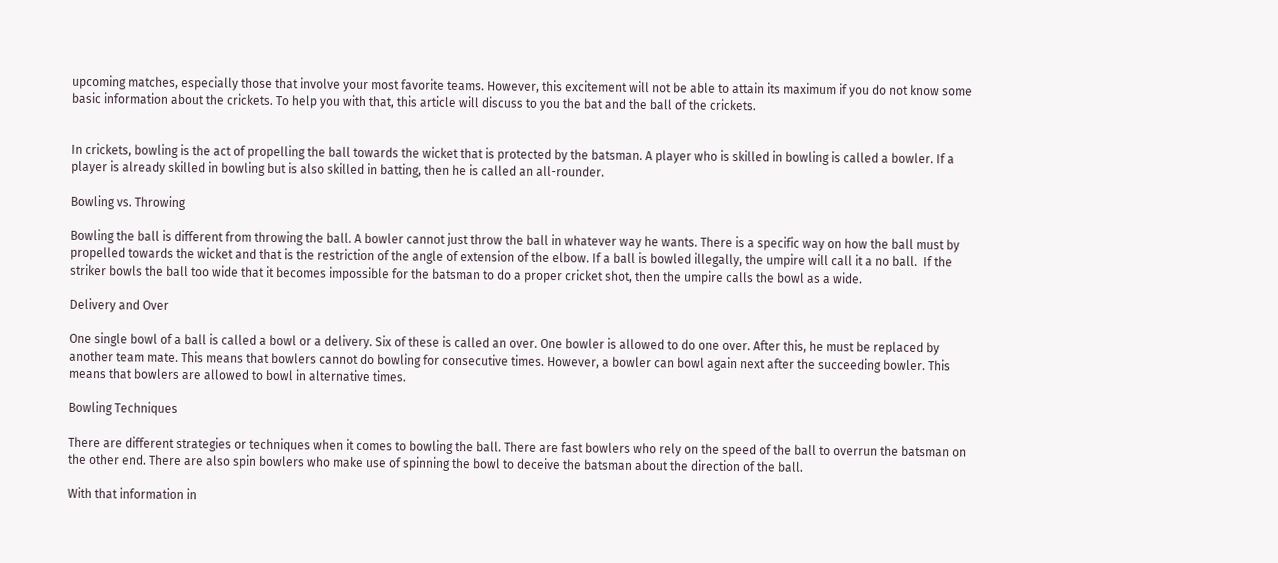upcoming matches, especially those that involve your most favorite teams. However, this excitement will not be able to attain its maximum if you do not know some basic information about the crickets. To help you with that, this article will discuss to you the bat and the ball of the crickets.


In crickets, bowling is the act of propelling the ball towards the wicket that is protected by the batsman. A player who is skilled in bowling is called a bowler. If a player is already skilled in bowling but is also skilled in batting, then he is called an all-rounder.

Bowling vs. Throwing

Bowling the ball is different from throwing the ball. A bowler cannot just throw the ball in whatever way he wants. There is a specific way on how the ball must by propelled towards the wicket and that is the restriction of the angle of extension of the elbow. If a ball is bowled illegally, the umpire will call it a no ball.  If the striker bowls the ball too wide that it becomes impossible for the batsman to do a proper cricket shot, then the umpire calls the bowl as a wide.

Delivery and Over

One single bowl of a ball is called a bowl or a delivery. Six of these is called an over. One bowler is allowed to do one over. After this, he must be replaced by another team mate. This means that bowlers cannot do bowling for consecutive times. However, a bowler can bowl again next after the succeeding bowler. This means that bowlers are allowed to bowl in alternative times.

Bowling Techniques

There are different strategies or techniques when it comes to bowling the ball. There are fast bowlers who rely on the speed of the ball to overrun the batsman on the other end. There are also spin bowlers who make use of spinning the bowl to deceive the batsman about the direction of the ball.

With that information in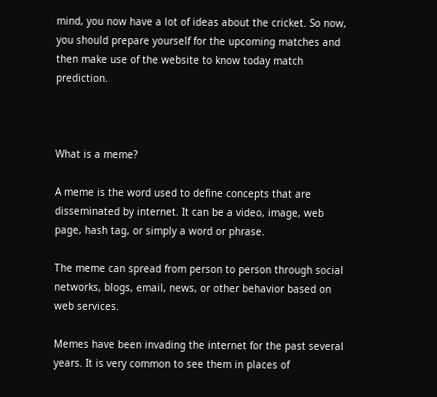mind, you now have a lot of ideas about the cricket. So now, you should prepare yourself for the upcoming matches and then make use of the website to know today match prediction.



What is a meme?

A meme is the word used to define concepts that are disseminated by internet. It can be a video, image, web page, hash tag, or simply a word or phrase.

The meme can spread from person to person through social networks, blogs, email, news, or other behavior based on web services.

Memes have been invading the internet for the past several years. It is very common to see them in places of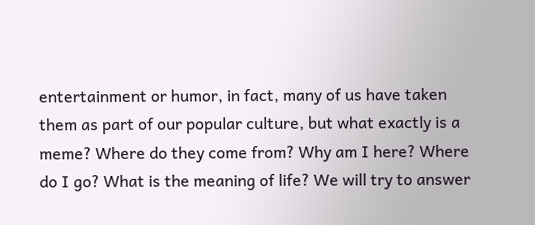entertainment or humor, in fact, many of us have taken them as part of our popular culture, but what exactly is a meme? Where do they come from? Why am I here? Where do I go? What is the meaning of life? We will try to answer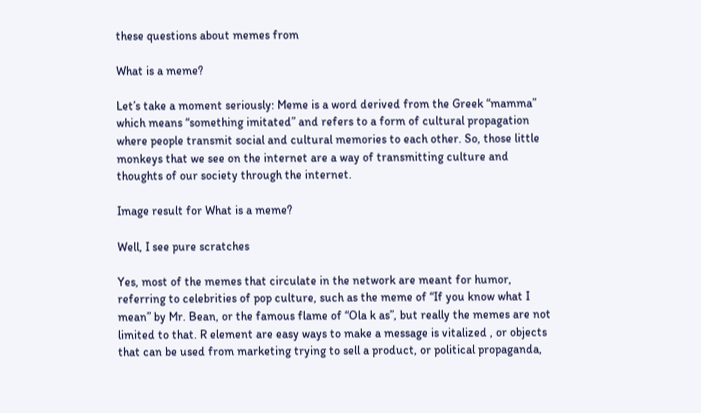these questions about memes from

What is a meme?

Let’s take a moment seriously: Meme is a word derived from the Greek “mamma” which means “something imitated” and refers to a form of cultural propagation where people transmit social and cultural memories to each other. So, those little monkeys that we see on the internet are a way of transmitting culture and thoughts of our society through the internet.

Image result for What is a meme?

Well, I see pure scratches

Yes, most of the memes that circulate in the network are meant for humor, referring to celebrities of pop culture, such as the meme of “If you know what I mean” by Mr. Bean, or the famous flame of “Ola k as”, but really the memes are not limited to that. R element are easy ways to make a message is vitalized , or objects that can be used from marketing trying to sell a product, or political propaganda,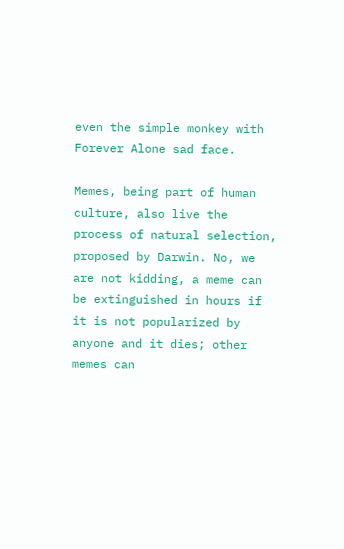even the simple monkey with Forever Alone sad face.

Memes, being part of human culture, also live the process of natural selection, proposed by Darwin. No, we are not kidding, a meme can be extinguished in hours if it is not popularized by anyone and it dies; other memes can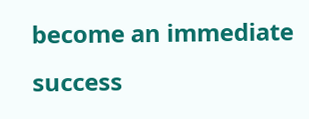become an immediate success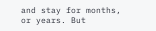and stay for months, or years. But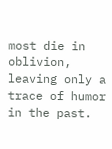most die in oblivion, leaving only a trace of humor in the past.